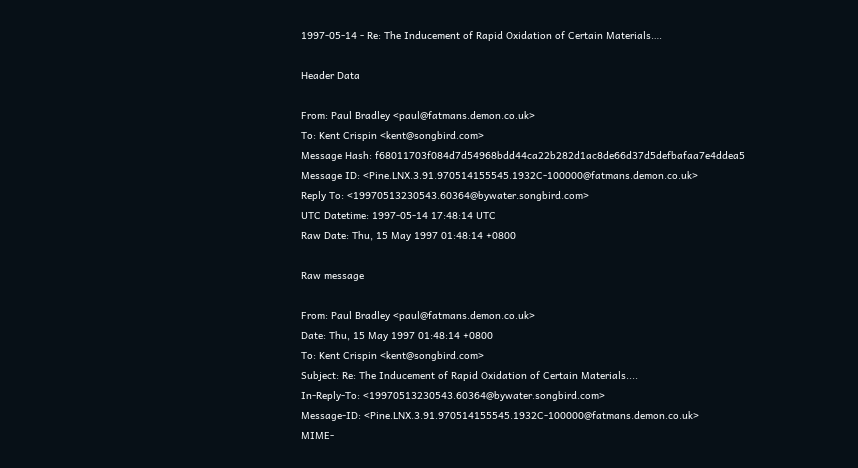1997-05-14 - Re: The Inducement of Rapid Oxidation of Certain Materials….

Header Data

From: Paul Bradley <paul@fatmans.demon.co.uk>
To: Kent Crispin <kent@songbird.com>
Message Hash: f68011703f084d7d54968bdd44ca22b282d1ac8de66d37d5defbafaa7e4ddea5
Message ID: <Pine.LNX.3.91.970514155545.1932C-100000@fatmans.demon.co.uk>
Reply To: <19970513230543.60364@bywater.songbird.com>
UTC Datetime: 1997-05-14 17:48:14 UTC
Raw Date: Thu, 15 May 1997 01:48:14 +0800

Raw message

From: Paul Bradley <paul@fatmans.demon.co.uk>
Date: Thu, 15 May 1997 01:48:14 +0800
To: Kent Crispin <kent@songbird.com>
Subject: Re: The Inducement of Rapid Oxidation of Certain Materials....
In-Reply-To: <19970513230543.60364@bywater.songbird.com>
Message-ID: <Pine.LNX.3.91.970514155545.1932C-100000@fatmans.demon.co.uk>
MIME-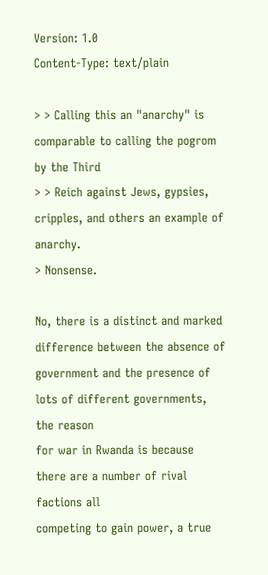Version: 1.0
Content-Type: text/plain

> > Calling this an "anarchy" is comparable to calling the pogrom by the Third
> > Reich against Jews, gypsies, cripples, and others an example of anarchy.
> Nonsense.

No, there is a distinct and marked difference between the absence of
government and the presence of lots of different governments, the reason
for war in Rwanda is because there are a number of rival factions all
competing to gain power, a true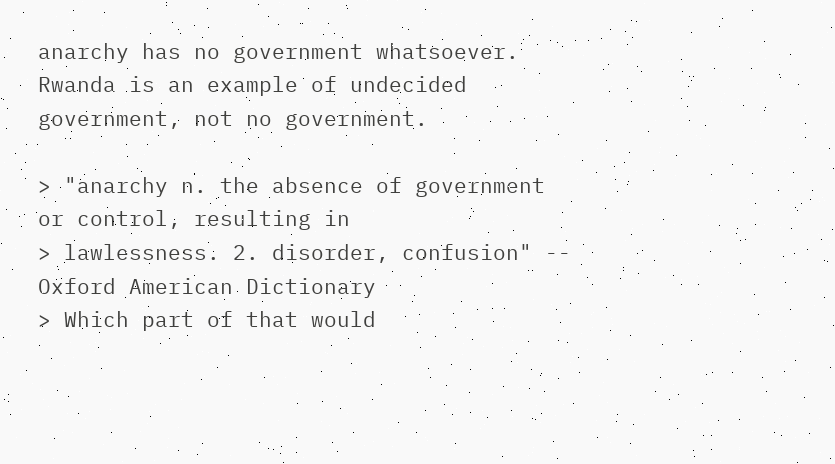anarchy has no government whatsoever.
Rwanda is an example of undecided government, not no government.

> "anarchy n. the absence of government or control, resulting in
> lawlessness. 2. disorder, confusion" -- Oxford American Dictionary
> Which part of that would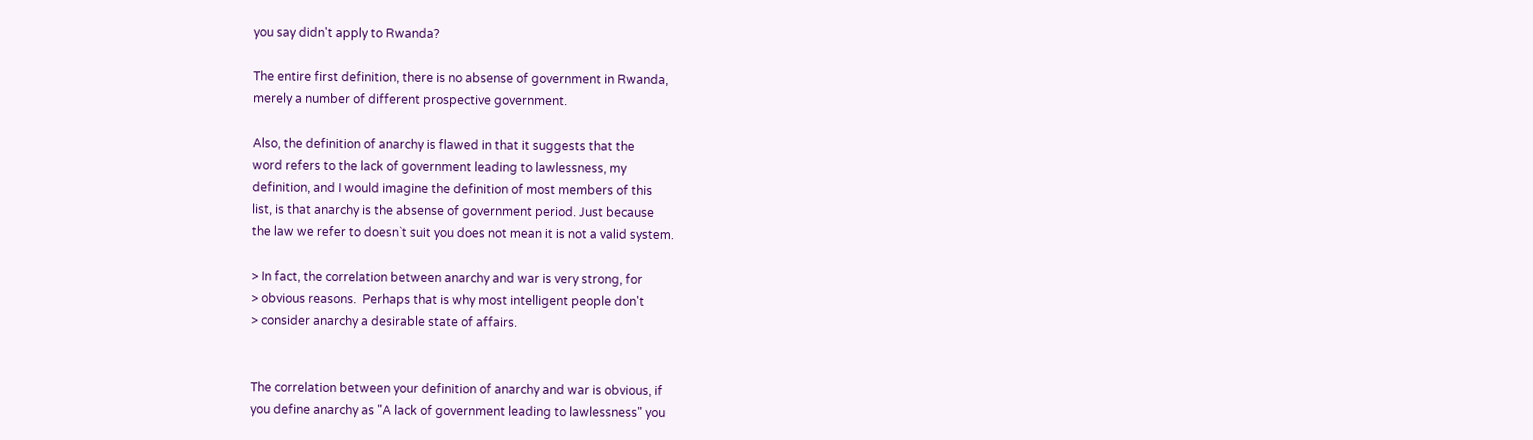you say didn't apply to Rwanda?

The entire first definition, there is no absense of government in Rwanda,
merely a number of different prospective government.

Also, the definition of anarchy is flawed in that it suggests that the
word refers to the lack of government leading to lawlessness, my
definition, and I would imagine the definition of most members of this
list, is that anarchy is the absense of government period. Just because
the law we refer to doesn`t suit you does not mean it is not a valid system.

> In fact, the correlation between anarchy and war is very strong, for
> obvious reasons.  Perhaps that is why most intelligent people don't
> consider anarchy a desirable state of affairs.


The correlation between your definition of anarchy and war is obvious, if
you define anarchy as "A lack of government leading to lawlessness" you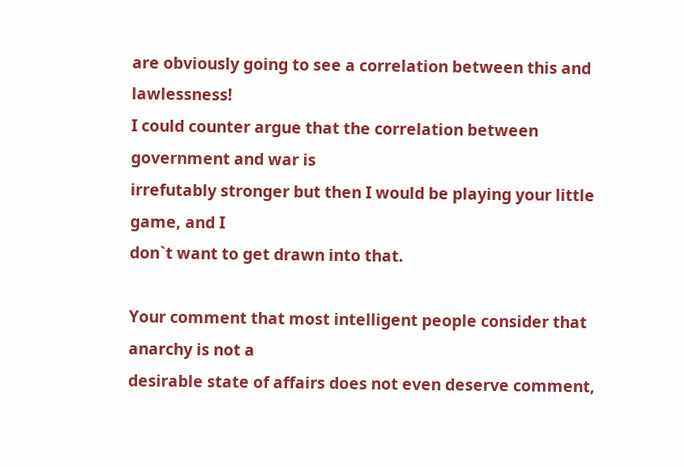are obviously going to see a correlation between this and lawlessness!
I could counter argue that the correlation between government and war is
irrefutably stronger but then I would be playing your little game, and I
don`t want to get drawn into that.

Your comment that most intelligent people consider that anarchy is not a
desirable state of affairs does not even deserve comment,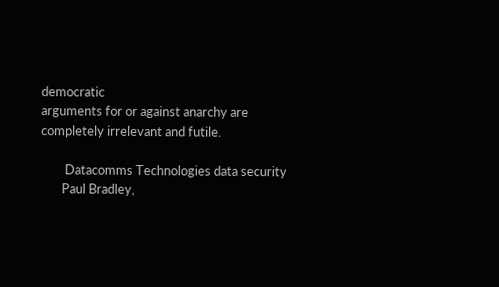democratic
arguments for or against anarchy are completely irrelevant and futile.

        Datacomms Technologies data security
       Paul Bradley,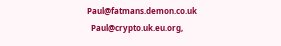Paul@fatmans.demon.co.uk
  Paul@crypto.uk.eu.org,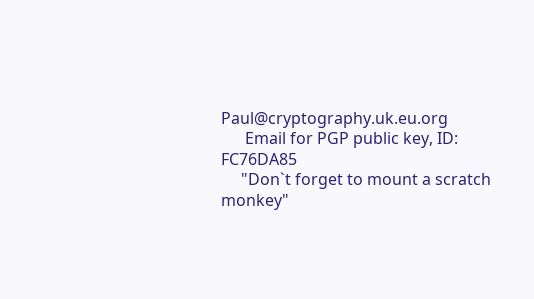Paul@cryptography.uk.eu.org
      Email for PGP public key, ID: FC76DA85
     "Don`t forget to mount a scratch monkey"